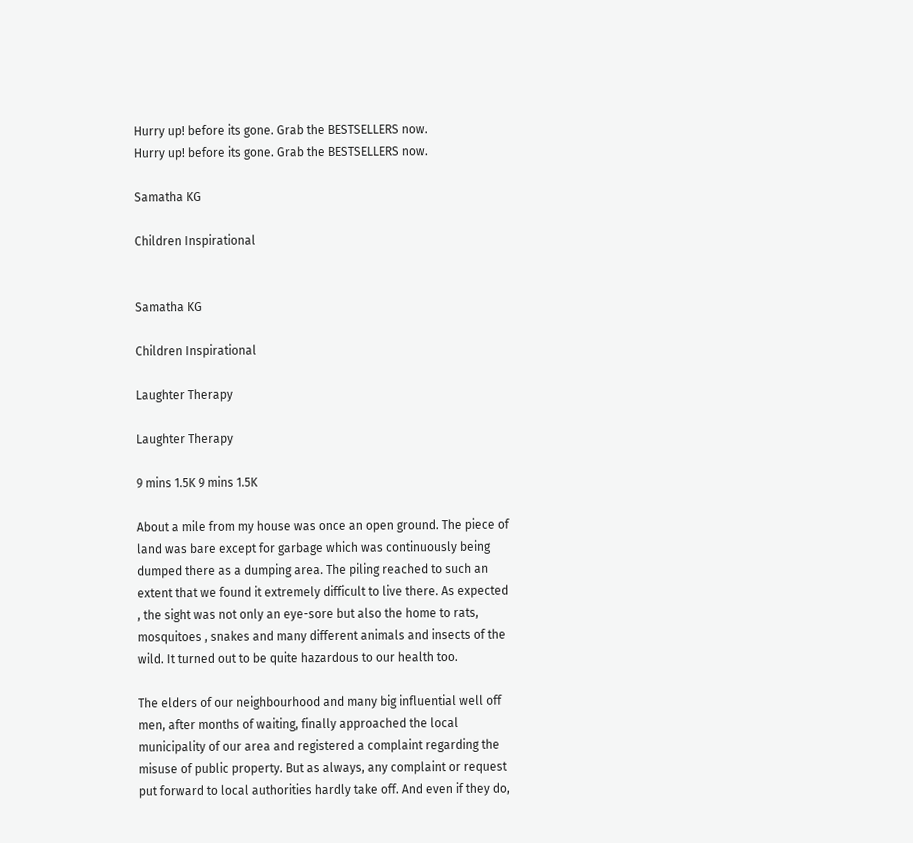Hurry up! before its gone. Grab the BESTSELLERS now.
Hurry up! before its gone. Grab the BESTSELLERS now.

Samatha KG

Children Inspirational


Samatha KG

Children Inspirational

Laughter Therapy

Laughter Therapy

9 mins 1.5K 9 mins 1.5K

About a mile from my house was once an open ground. The piece of land was bare except for garbage which was continuously being dumped there as a dumping area. The piling reached to such an extent that we found it extremely difficult to live there. As expected , the sight was not only an eye-sore but also the home to rats, mosquitoes , snakes and many different animals and insects of the wild. It turned out to be quite hazardous to our health too.

The elders of our neighbourhood and many big influential well off men, after months of waiting, finally approached the local municipality of our area and registered a complaint regarding the misuse of public property. But as always, any complaint or request put forward to local authorities hardly take off. And even if they do,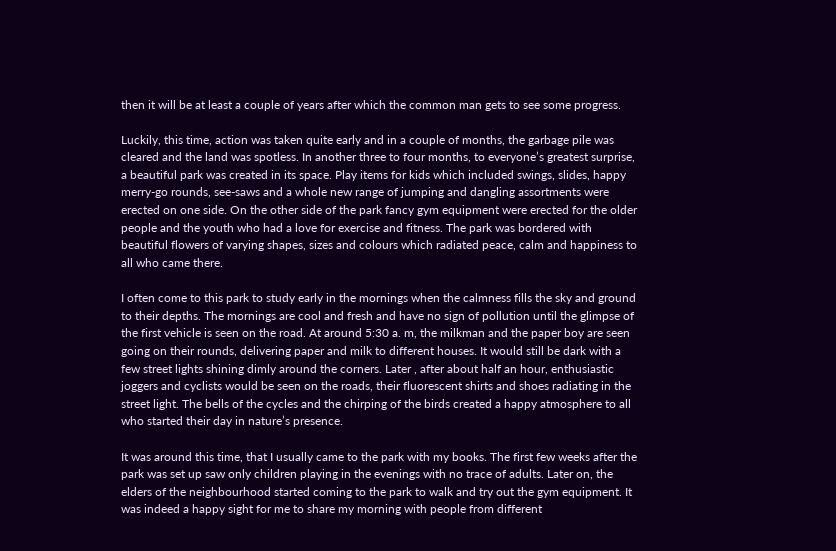then it will be at least a couple of years after which the common man gets to see some progress.

Luckily, this time, action was taken quite early and in a couple of months, the garbage pile was cleared and the land was spotless. In another three to four months, to everyone’s greatest surprise, a beautiful park was created in its space. Play items for kids which included swings, slides, happy merry-go rounds, see-saws and a whole new range of jumping and dangling assortments were erected on one side. On the other side of the park fancy gym equipment were erected for the older people and the youth who had a love for exercise and fitness. The park was bordered with beautiful flowers of varying shapes, sizes and colours which radiated peace, calm and happiness to all who came there.

I often come to this park to study early in the mornings when the calmness fills the sky and ground to their depths. The mornings are cool and fresh and have no sign of pollution until the glimpse of the first vehicle is seen on the road. At around 5:30 a. m, the milkman and the paper boy are seen going on their rounds, delivering paper and milk to different houses. It would still be dark with a few street lights shining dimly around the corners. Later , after about half an hour, enthusiastic joggers and cyclists would be seen on the roads, their fluorescent shirts and shoes radiating in the street light. The bells of the cycles and the chirping of the birds created a happy atmosphere to all who started their day in nature’s presence.

It was around this time, that I usually came to the park with my books. The first few weeks after the park was set up saw only children playing in the evenings with no trace of adults. Later on, the elders of the neighbourhood started coming to the park to walk and try out the gym equipment. It was indeed a happy sight for me to share my morning with people from different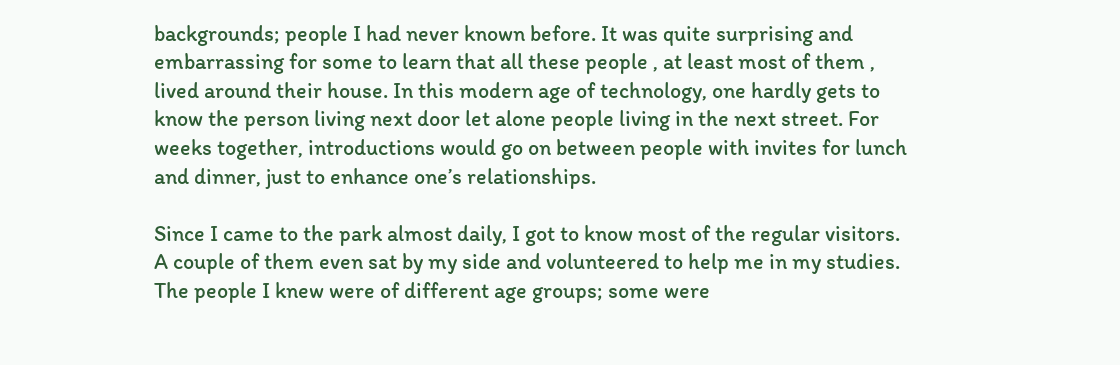backgrounds; people I had never known before. It was quite surprising and embarrassing for some to learn that all these people , at least most of them , lived around their house. In this modern age of technology, one hardly gets to know the person living next door let alone people living in the next street. For weeks together, introductions would go on between people with invites for lunch and dinner, just to enhance one’s relationships.

Since I came to the park almost daily, I got to know most of the regular visitors. A couple of them even sat by my side and volunteered to help me in my studies. The people I knew were of different age groups; some were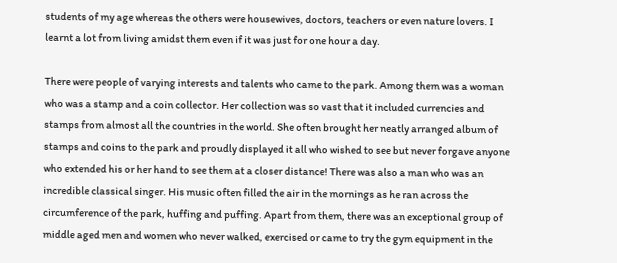students of my age whereas the others were housewives, doctors, teachers or even nature lovers. I learnt a lot from living amidst them even if it was just for one hour a day.

There were people of varying interests and talents who came to the park. Among them was a woman who was a stamp and a coin collector. Her collection was so vast that it included currencies and stamps from almost all the countries in the world. She often brought her neatly arranged album of stamps and coins to the park and proudly displayed it all who wished to see but never forgave anyone who extended his or her hand to see them at a closer distance! There was also a man who was an incredible classical singer. His music often filled the air in the mornings as he ran across the circumference of the park, huffing and puffing. Apart from them, there was an exceptional group of middle aged men and women who never walked, exercised or came to try the gym equipment in the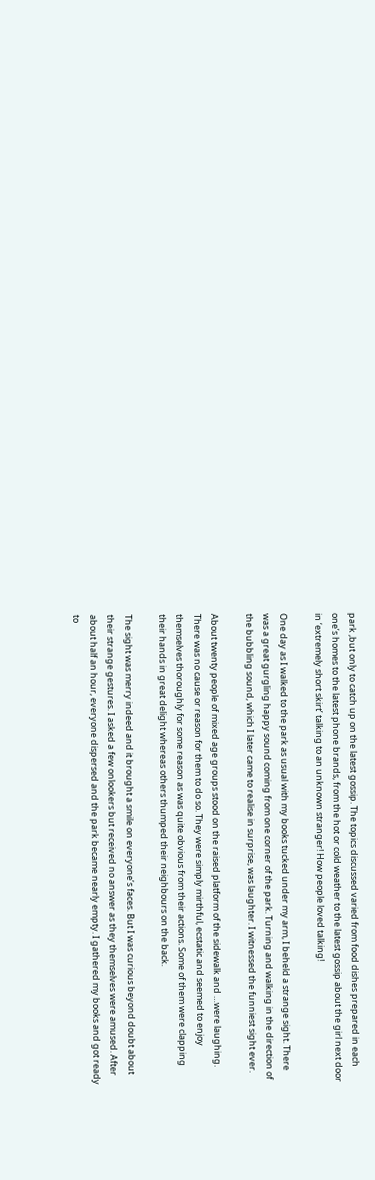park ,but only to catch up on the latest gossip. The topics discussed varied from food dishes prepared in each one’s homes to the latest phone brands, from the hot or cold weather to the latest gossip about the girl next door in ‘extremely short skirt’ talking to an unknown stranger! How people loved talking!

One day as I walked to the park as usual with my books tucked under my arm, I beheld a strange sight. There was a great gurgling happy sound coming from one corner of the park. Turning and walking in the direction of the bubbling sound, which I later came to realise in surprise, was laughter. I witnessed the funniest sight ever.

About twenty people of mixed age groups stood on the raised platform of the sidewalk and …were laughing. There was no cause or reason for them to do so. They were simply mirthful, ecstatic and seemed to enjoy themselves thoroughly for some reason as was quite obvious from their actions. Some of them were clapping their hands in great delight whereas others thumped their neighbours on the back.

The sight was merry indeed and it brought a smile on everyone’s faces. But I was curious beyond doubt about their strange gestures. I asked a few onlookers but received no answer as they themselves were amused. After about half an hour, everyone dispersed and the park became nearly empty. I gathered my books and got ready to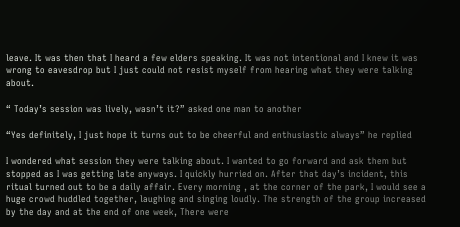leave. It was then that I heard a few elders speaking. It was not intentional and I knew it was wrong to eavesdrop but I just could not resist myself from hearing what they were talking about.

“ Today’s session was lively, wasn’t it?” asked one man to another

“Yes definitely, I just hope it turns out to be cheerful and enthusiastic always” he replied

I wondered what session they were talking about. I wanted to go forward and ask them but stopped as I was getting late anyways. I quickly hurried on. After that day’s incident, this ritual turned out to be a daily affair. Every morning , at the corner of the park, I would see a huge crowd huddled together, laughing and singing loudly. The strength of the group increased by the day and at the end of one week, There were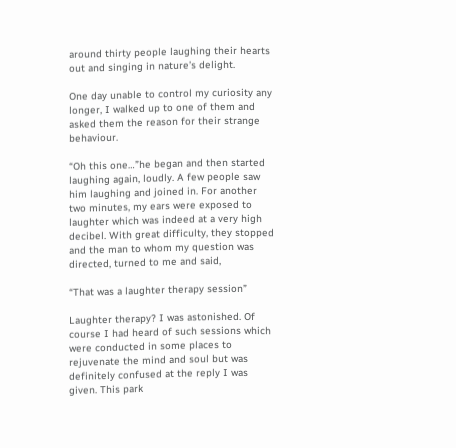around thirty people laughing their hearts out and singing in nature’s delight.

One day unable to control my curiosity any longer, I walked up to one of them and asked them the reason for their strange behaviour.

“Oh this one…”he began and then started laughing again, loudly. A few people saw him laughing and joined in. For another two minutes, my ears were exposed to laughter which was indeed at a very high decibel. With great difficulty, they stopped and the man to whom my question was directed, turned to me and said,

“That was a laughter therapy session”

Laughter therapy? I was astonished. Of course I had heard of such sessions which were conducted in some places to rejuvenate the mind and soul but was definitely confused at the reply I was given. This park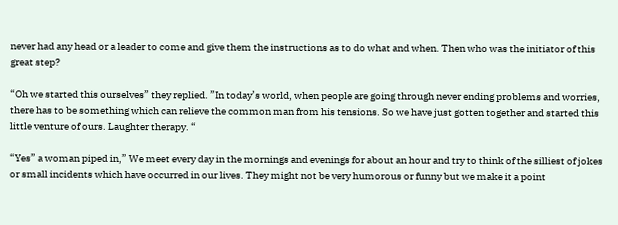never had any head or a leader to come and give them the instructions as to do what and when. Then who was the initiator of this great step?

“Oh we started this ourselves” they replied. ”In today’s world, when people are going through never ending problems and worries, there has to be something which can relieve the common man from his tensions. So we have just gotten together and started this little venture of ours. Laughter therapy. “

“Yes” a woman piped in,” We meet every day in the mornings and evenings for about an hour and try to think of the silliest of jokes or small incidents which have occurred in our lives. They might not be very humorous or funny but we make it a point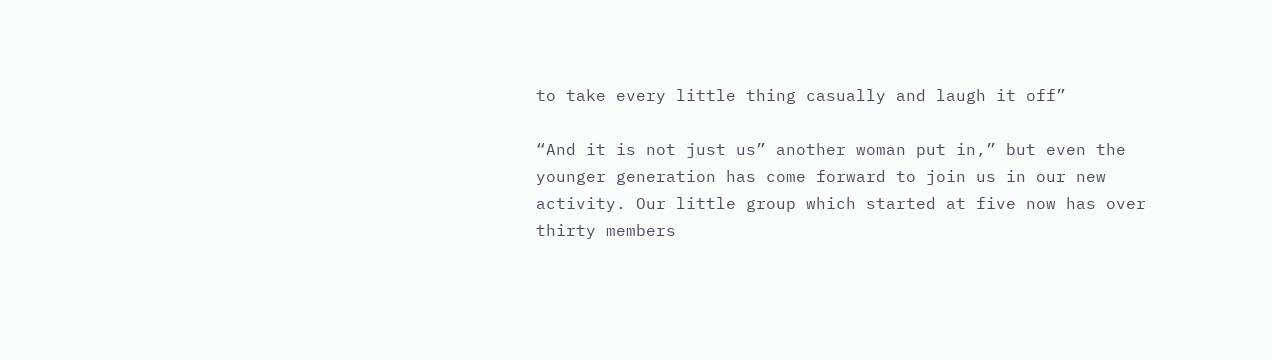to take every little thing casually and laugh it off”

“And it is not just us” another woman put in,” but even the younger generation has come forward to join us in our new activity. Our little group which started at five now has over thirty members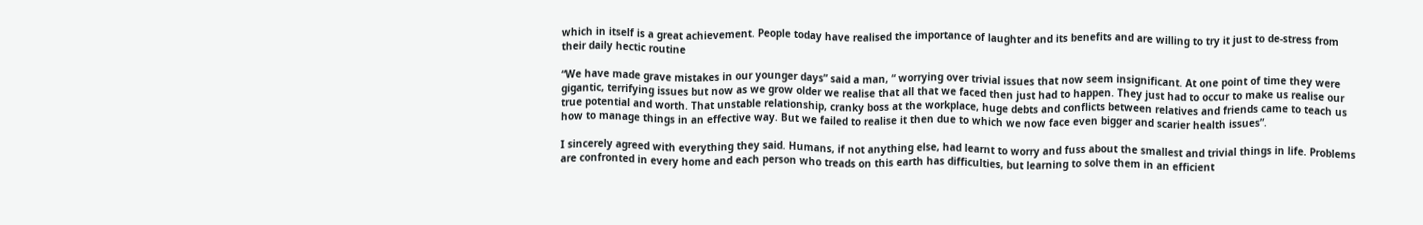which in itself is a great achievement. People today have realised the importance of laughter and its benefits and are willing to try it just to de-stress from their daily hectic routine

“We have made grave mistakes in our younger days” said a man, “ worrying over trivial issues that now seem insignificant. At one point of time they were gigantic, terrifying issues but now as we grow older we realise that all that we faced then just had to happen. They just had to occur to make us realise our true potential and worth. That unstable relationship, cranky boss at the workplace, huge debts and conflicts between relatives and friends came to teach us how to manage things in an effective way. But we failed to realise it then due to which we now face even bigger and scarier health issues”.

I sincerely agreed with everything they said. Humans, if not anything else, had learnt to worry and fuss about the smallest and trivial things in life. Problems are confronted in every home and each person who treads on this earth has difficulties, but learning to solve them in an efficient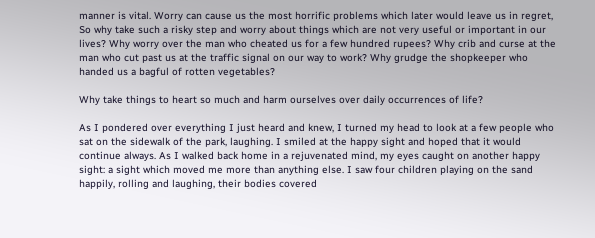manner is vital. Worry can cause us the most horrific problems which later would leave us in regret, So why take such a risky step and worry about things which are not very useful or important in our lives? Why worry over the man who cheated us for a few hundred rupees? Why crib and curse at the man who cut past us at the traffic signal on our way to work? Why grudge the shopkeeper who handed us a bagful of rotten vegetables?

Why take things to heart so much and harm ourselves over daily occurrences of life?

As I pondered over everything I just heard and knew, I turned my head to look at a few people who sat on the sidewalk of the park, laughing. I smiled at the happy sight and hoped that it would continue always. As I walked back home in a rejuvenated mind, my eyes caught on another happy sight: a sight which moved me more than anything else. I saw four children playing on the sand happily, rolling and laughing, their bodies covered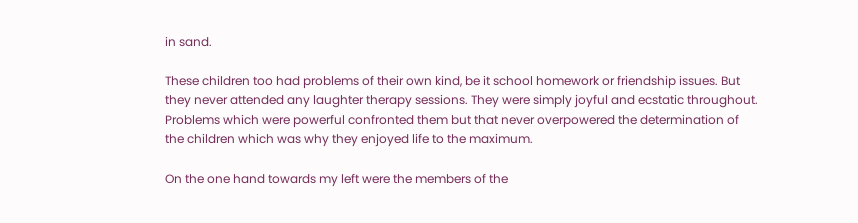in sand.

These children too had problems of their own kind, be it school homework or friendship issues. But they never attended any laughter therapy sessions. They were simply joyful and ecstatic throughout. Problems which were powerful confronted them but that never overpowered the determination of the children which was why they enjoyed life to the maximum.

On the one hand towards my left were the members of the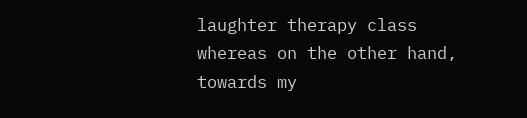laughter therapy class whereas on the other hand, towards my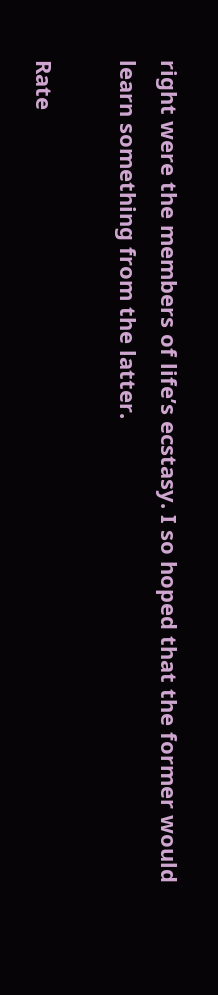right were the members of life’s ecstasy. I so hoped that the former would learn something from the latter.

Rate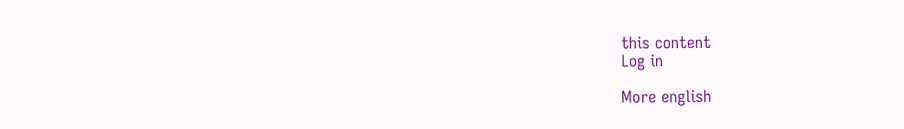this content
Log in

More english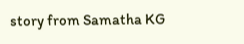story from Samatha KG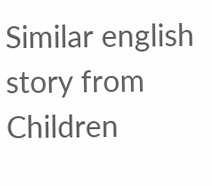Similar english story from Children